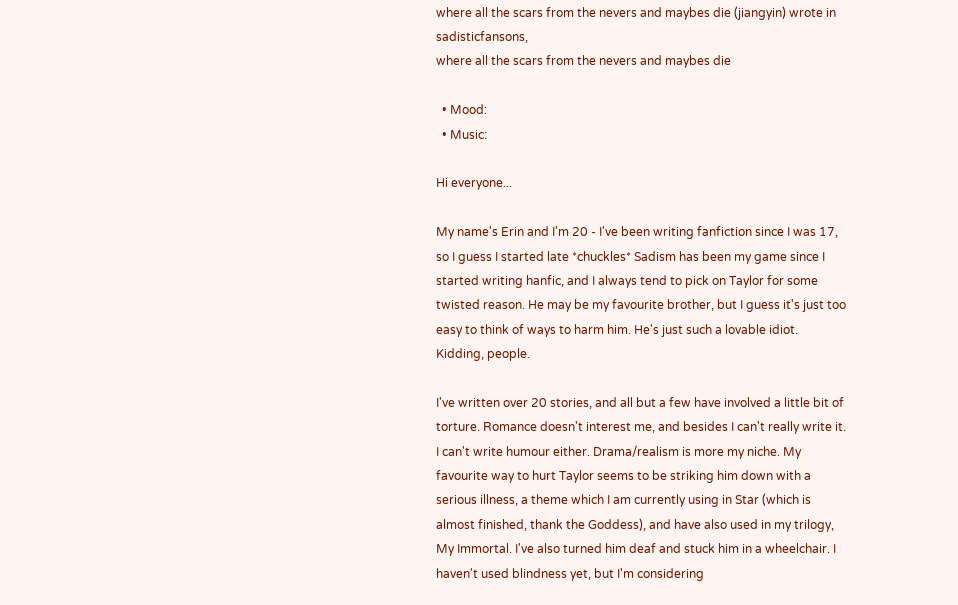where all the scars from the nevers and maybes die (jiangyin) wrote in sadisticfansons,
where all the scars from the nevers and maybes die

  • Mood:
  • Music:

Hi everyone...

My name's Erin and I'm 20 - I've been writing fanfiction since I was 17, so I guess I started late *chuckles* Sadism has been my game since I started writing hanfic, and I always tend to pick on Taylor for some twisted reason. He may be my favourite brother, but I guess it's just too easy to think of ways to harm him. He's just such a lovable idiot. Kidding, people.

I've written over 20 stories, and all but a few have involved a little bit of torture. Romance doesn't interest me, and besides I can't really write it. I can't write humour either. Drama/realism is more my niche. My favourite way to hurt Taylor seems to be striking him down with a serious illness, a theme which I am currently using in Star (which is almost finished, thank the Goddess), and have also used in my trilogy, My Immortal. I've also turned him deaf and stuck him in a wheelchair. I haven't used blindness yet, but I'm considering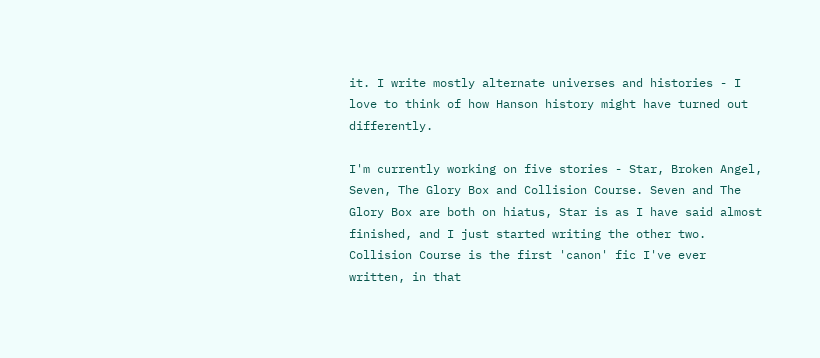it. I write mostly alternate universes and histories - I love to think of how Hanson history might have turned out differently.

I'm currently working on five stories - Star, Broken Angel, Seven, The Glory Box and Collision Course. Seven and The Glory Box are both on hiatus, Star is as I have said almost finished, and I just started writing the other two. Collision Course is the first 'canon' fic I've ever written, in that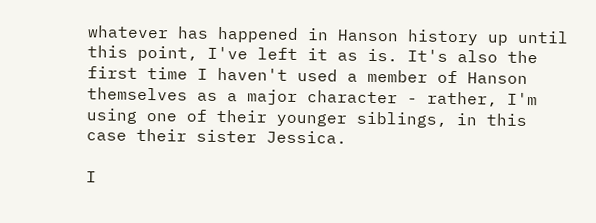whatever has happened in Hanson history up until this point, I've left it as is. It's also the first time I haven't used a member of Hanson themselves as a major character - rather, I'm using one of their younger siblings, in this case their sister Jessica.

I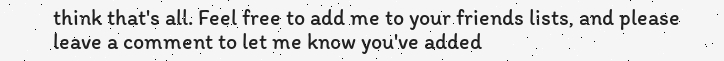think that's all. Feel free to add me to your friends lists, and please leave a comment to let me know you've added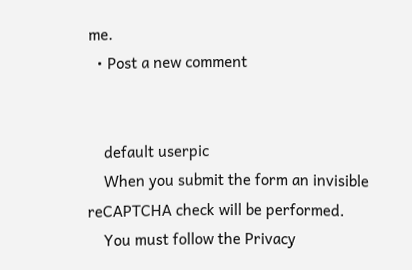me.
  • Post a new comment


    default userpic
    When you submit the form an invisible reCAPTCHA check will be performed.
    You must follow the Privacy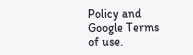Policy and Google Terms of use.